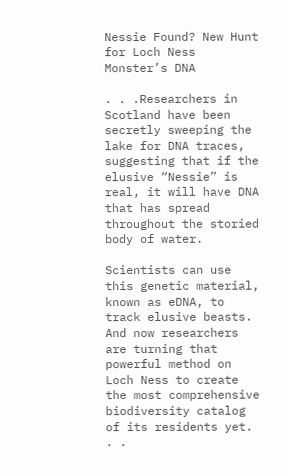Nessie Found? New Hunt for Loch Ness Monster’s DNA

. . .Researchers in Scotland have been secretly sweeping the lake for DNA traces, suggesting that if the elusive “Nessie” is real, it will have DNA that has spread throughout the storied body of water.

Scientists can use this genetic material, known as eDNA, to track elusive beasts. And now researchers are turning that powerful method on Loch Ness to create the most comprehensive biodiversity catalog of its residents yet. . .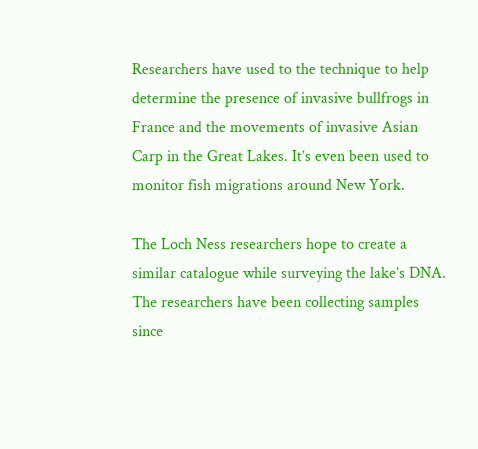Researchers have used to the technique to help determine the presence of invasive bullfrogs in France and the movements of invasive Asian Carp in the Great Lakes. It’s even been used to monitor fish migrations around New York.

The Loch Ness researchers hope to create a similar catalogue while surveying the lake’s DNA. The researchers have been collecting samples since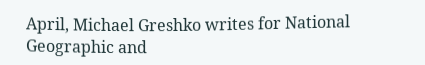April, Michael Greshko writes for National Geographic and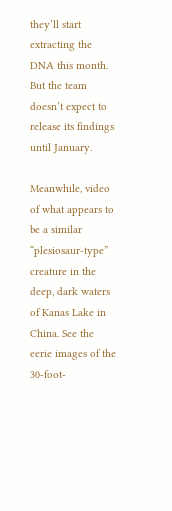they’ll start extracting the DNA this month. But the team doesn’t expect to release its findings until January.

Meanwhile, video of what appears to be a similar “plesiosaur-type” creature in the deep, dark waters of Kanas Lake in China. See the eerie images of the 30-foot-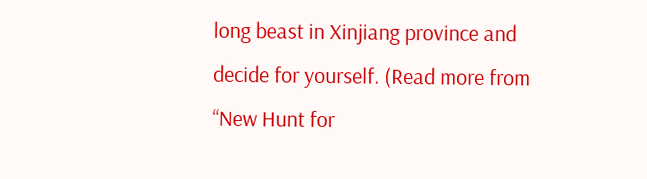long beast in Xinjiang province and decide for yourself. (Read more from “New Hunt for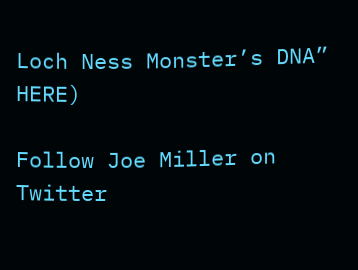Loch Ness Monster’s DNA” HERE)

Follow Joe Miller on Twitter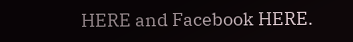HERE and Facebook HERE.